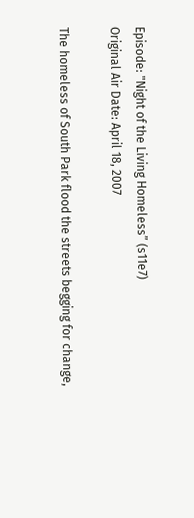Episode: "Night of the Living Homeless” (s11e7)
Original Air Date: April 18, 2007

The homeless of South Park flood the streets begging for change,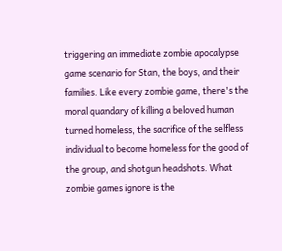triggering an immediate zombie apocalypse game scenario for Stan, the boys, and their families. Like every zombie game, there's the moral quandary of killing a beloved human turned homeless, the sacrifice of the selfless individual to become homeless for the good of the group, and shotgun headshots. What zombie games ignore is the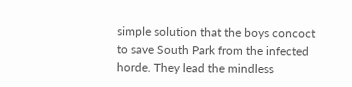simple solution that the boys concoct to save South Park from the infected horde. They lead the mindless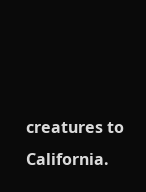creatures to California.